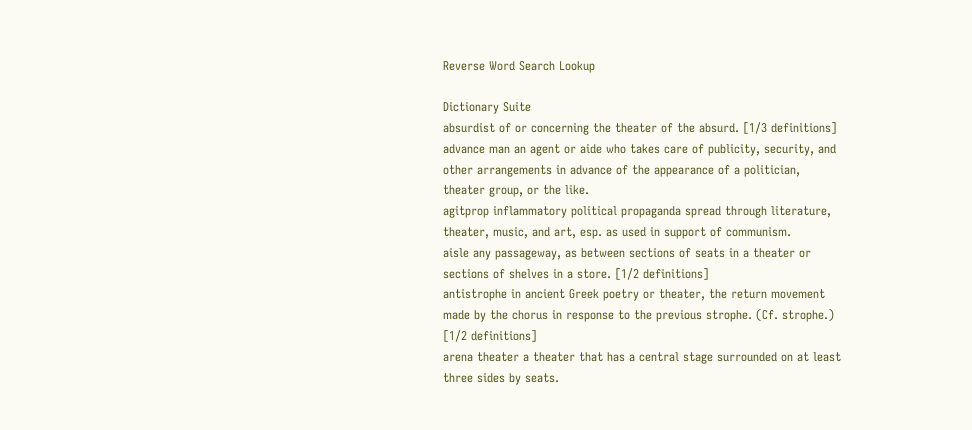Reverse Word Search Lookup

Dictionary Suite
absurdist of or concerning the theater of the absurd. [1/3 definitions]
advance man an agent or aide who takes care of publicity, security, and other arrangements in advance of the appearance of a politician, theater group, or the like.
agitprop inflammatory political propaganda spread through literature, theater, music, and art, esp. as used in support of communism.
aisle any passageway, as between sections of seats in a theater or sections of shelves in a store. [1/2 definitions]
antistrophe in ancient Greek poetry or theater, the return movement made by the chorus in response to the previous strophe. (Cf. strophe.) [1/2 definitions]
arena theater a theater that has a central stage surrounded on at least three sides by seats.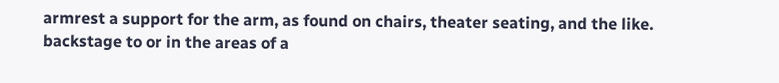armrest a support for the arm, as found on chairs, theater seating, and the like.
backstage to or in the areas of a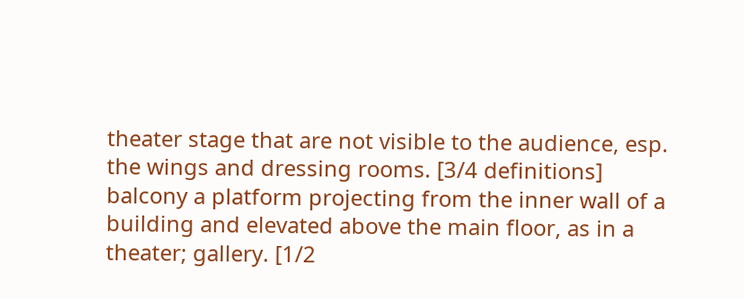theater stage that are not visible to the audience, esp. the wings and dressing rooms. [3/4 definitions]
balcony a platform projecting from the inner wall of a building and elevated above the main floor, as in a theater; gallery. [1/2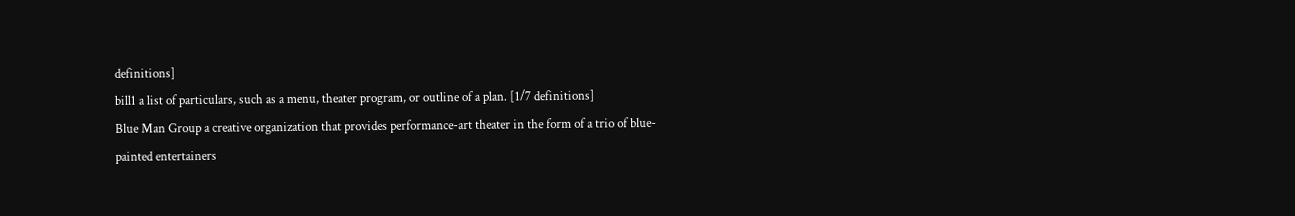definitions]
bill1 a list of particulars, such as a menu, theater program, or outline of a plan. [1/7 definitions]
Blue Man Group a creative organization that provides performance-art theater in the form of a trio of blue-painted entertainers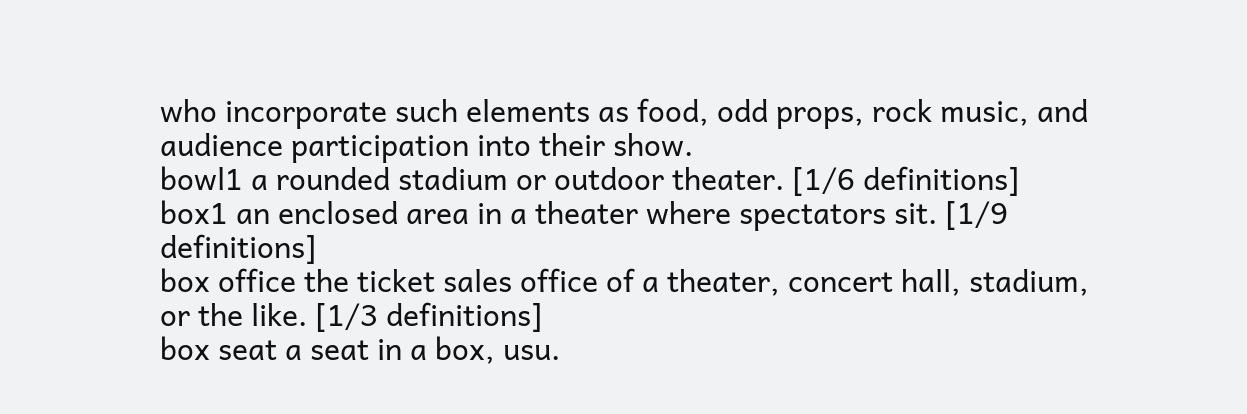who incorporate such elements as food, odd props, rock music, and audience participation into their show.
bowl1 a rounded stadium or outdoor theater. [1/6 definitions]
box1 an enclosed area in a theater where spectators sit. [1/9 definitions]
box office the ticket sales office of a theater, concert hall, stadium, or the like. [1/3 definitions]
box seat a seat in a box, usu.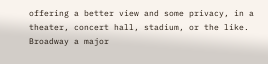offering a better view and some privacy, in a theater, concert hall, stadium, or the like.
Broadway a major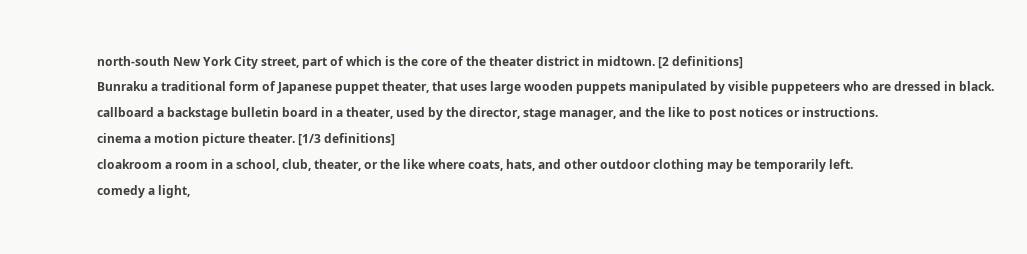north-south New York City street, part of which is the core of the theater district in midtown. [2 definitions]
Bunraku a traditional form of Japanese puppet theater, that uses large wooden puppets manipulated by visible puppeteers who are dressed in black.
callboard a backstage bulletin board in a theater, used by the director, stage manager, and the like to post notices or instructions.
cinema a motion picture theater. [1/3 definitions]
cloakroom a room in a school, club, theater, or the like where coats, hats, and other outdoor clothing may be temporarily left.
comedy a light,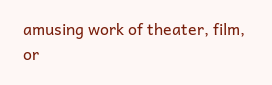amusing work of theater, film, or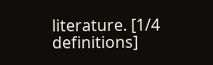literature. [1/4 definitions]